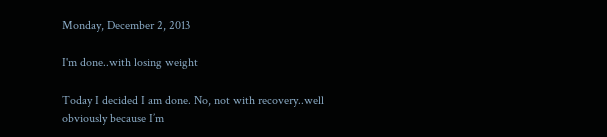Monday, December 2, 2013

I'm done..with losing weight

Today I decided I am done. No, not with recovery..well obviously because I’m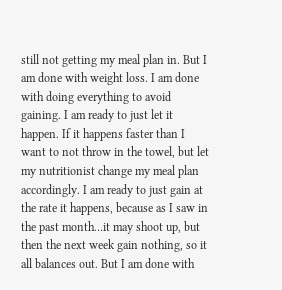still not getting my meal plan in. But I am done with weight loss. I am done with doing everything to avoid gaining. I am ready to just let it happen. If it happens faster than I want to not throw in the towel, but let my nutritionist change my meal plan accordingly. I am ready to just gain at the rate it happens, because as I saw in the past month…it may shoot up, but then the next week gain nothing, so it all balances out. But I am done with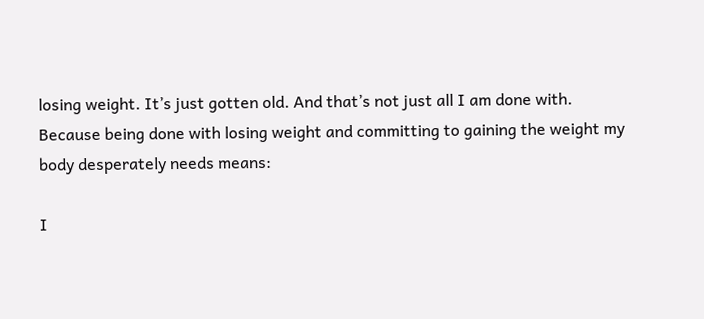losing weight. It’s just gotten old. And that’s not just all I am done with. Because being done with losing weight and committing to gaining the weight my body desperately needs means:

I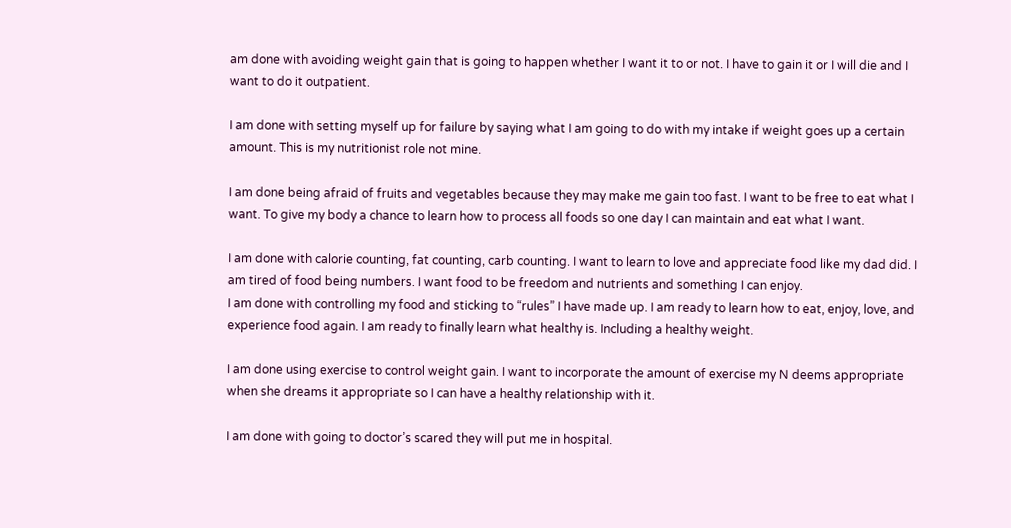am done with avoiding weight gain that is going to happen whether I want it to or not. I have to gain it or I will die and I want to do it outpatient.

I am done with setting myself up for failure by saying what I am going to do with my intake if weight goes up a certain amount. This is my nutritionist role not mine.

I am done being afraid of fruits and vegetables because they may make me gain too fast. I want to be free to eat what I want. To give my body a chance to learn how to process all foods so one day I can maintain and eat what I want.

I am done with calorie counting, fat counting, carb counting. I want to learn to love and appreciate food like my dad did. I am tired of food being numbers. I want food to be freedom and nutrients and something I can enjoy.
I am done with controlling my food and sticking to “rules” I have made up. I am ready to learn how to eat, enjoy, love, and experience food again. I am ready to finally learn what healthy is. Including a healthy weight.

I am done using exercise to control weight gain. I want to incorporate the amount of exercise my N deems appropriate when she dreams it appropriate so I can have a healthy relationship with it.

I am done with going to doctor’s scared they will put me in hospital.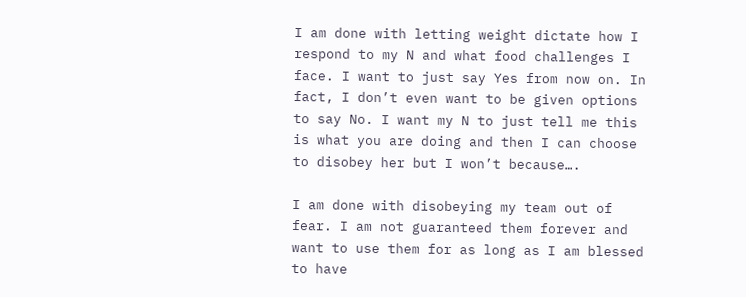I am done with letting weight dictate how I respond to my N and what food challenges I face. I want to just say Yes from now on. In fact, I don’t even want to be given options to say No. I want my N to just tell me this is what you are doing and then I can choose to disobey her but I won’t because….

I am done with disobeying my team out of fear. I am not guaranteed them forever and want to use them for as long as I am blessed to have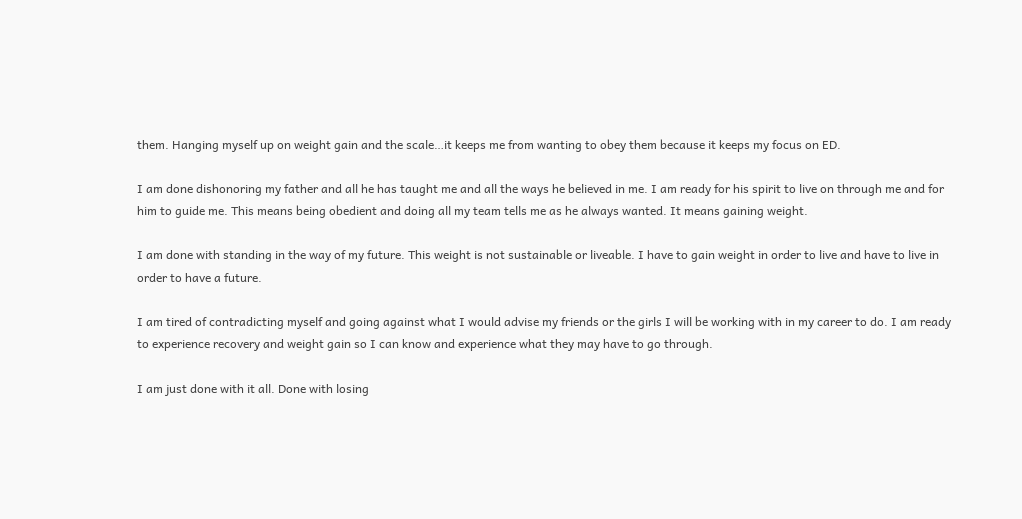them. Hanging myself up on weight gain and the scale…it keeps me from wanting to obey them because it keeps my focus on ED.

I am done dishonoring my father and all he has taught me and all the ways he believed in me. I am ready for his spirit to live on through me and for him to guide me. This means being obedient and doing all my team tells me as he always wanted. It means gaining weight.

I am done with standing in the way of my future. This weight is not sustainable or liveable. I have to gain weight in order to live and have to live in order to have a future.

I am tired of contradicting myself and going against what I would advise my friends or the girls I will be working with in my career to do. I am ready to experience recovery and weight gain so I can know and experience what they may have to go through.

I am just done with it all. Done with losing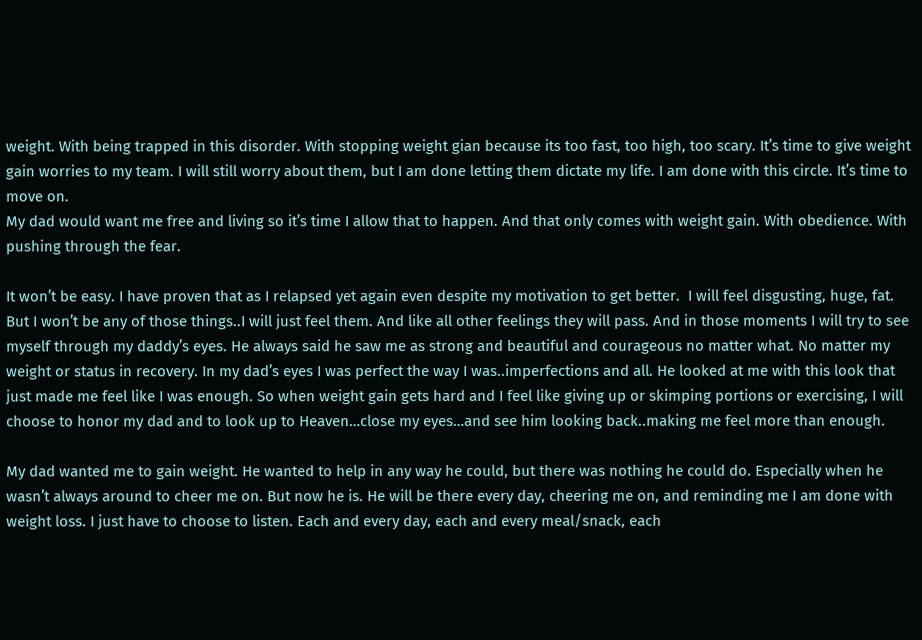weight. With being trapped in this disorder. With stopping weight gian because its too fast, too high, too scary. It’s time to give weight gain worries to my team. I will still worry about them, but I am done letting them dictate my life. I am done with this circle. It’s time to move on.
My dad would want me free and living so it’s time I allow that to happen. And that only comes with weight gain. With obedience. With pushing through the fear.

It won’t be easy. I have proven that as I relapsed yet again even despite my motivation to get better.  I will feel disgusting, huge, fat. But I won’t be any of those things..I will just feel them. And like all other feelings they will pass. And in those moments I will try to see myself through my daddy’s eyes. He always said he saw me as strong and beautiful and courageous no matter what. No matter my weight or status in recovery. In my dad’s eyes I was perfect the way I was..imperfections and all. He looked at me with this look that just made me feel like I was enough. So when weight gain gets hard and I feel like giving up or skimping portions or exercising, I will choose to honor my dad and to look up to Heaven…close my eyes…and see him looking back..making me feel more than enough.

My dad wanted me to gain weight. He wanted to help in any way he could, but there was nothing he could do. Especially when he wasn’t always around to cheer me on. But now he is. He will be there every day, cheering me on, and reminding me I am done with weight loss. I just have to choose to listen. Each and every day, each and every meal/snack, each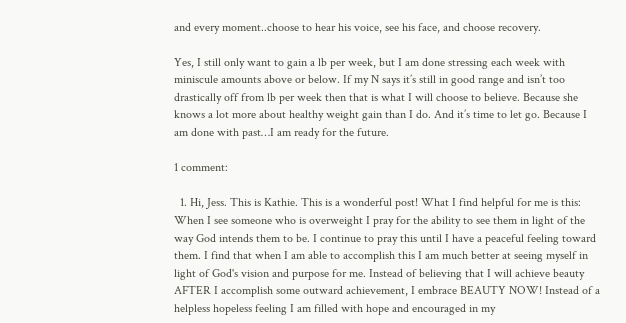and every moment..choose to hear his voice, see his face, and choose recovery.

Yes, I still only want to gain a lb per week, but I am done stressing each week with miniscule amounts above or below. If my N says it’s still in good range and isn’t too drastically off from lb per week then that is what I will choose to believe. Because she knows a lot more about healthy weight gain than I do. And it’s time to let go. Because I am done with past…I am ready for the future.

1 comment:

  1. Hi, Jess. This is Kathie. This is a wonderful post! What I find helpful for me is this: When I see someone who is overweight I pray for the ability to see them in light of the way God intends them to be. I continue to pray this until I have a peaceful feeling toward them. I find that when I am able to accomplish this I am much better at seeing myself in light of God's vision and purpose for me. Instead of believing that I will achieve beauty AFTER I accomplish some outward achievement, I embrace BEAUTY NOW! Instead of a helpless hopeless feeling I am filled with hope and encouraged in my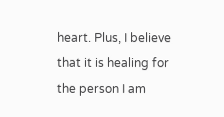heart. Plus, I believe that it is healing for the person I am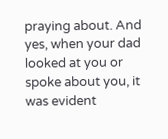praying about. And yes, when your dad looked at you or spoke about you, it was evident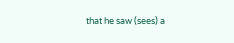that he saw (sees) a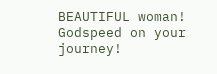BEAUTIFUL woman! Godspeed on your journey!